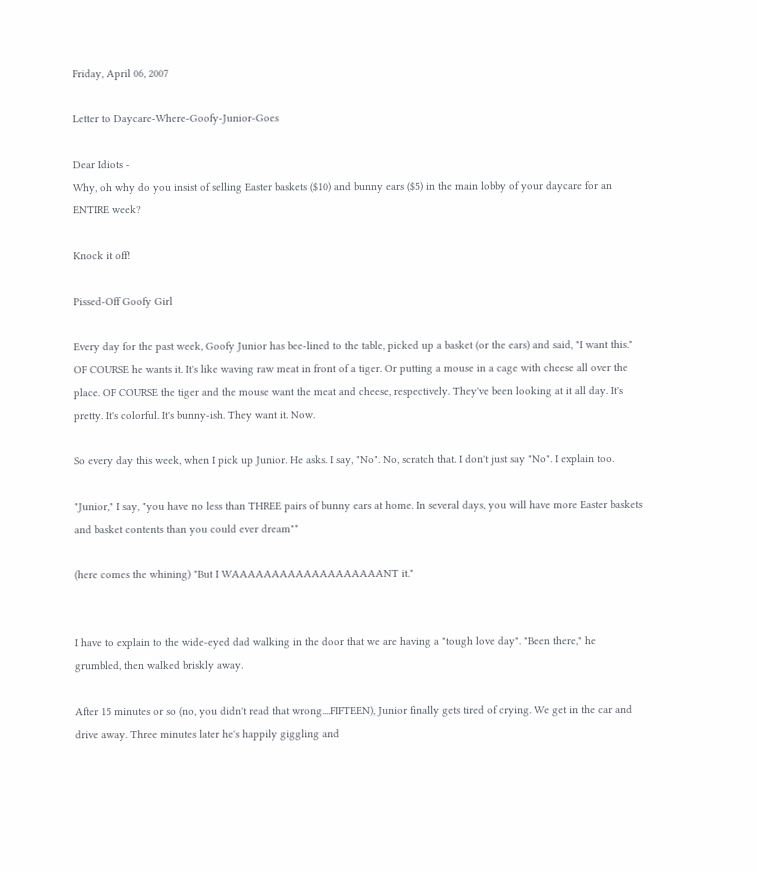Friday, April 06, 2007

Letter to Daycare-Where-Goofy-Junior-Goes

Dear Idiots -
Why, oh why do you insist of selling Easter baskets ($10) and bunny ears ($5) in the main lobby of your daycare for an ENTIRE week?

Knock it off!

Pissed-Off Goofy Girl

Every day for the past week, Goofy Junior has bee-lined to the table, picked up a basket (or the ears) and said, "I want this." OF COURSE he wants it. It's like waving raw meat in front of a tiger. Or putting a mouse in a cage with cheese all over the place. OF COURSE the tiger and the mouse want the meat and cheese, respectively. They've been looking at it all day. It's pretty. It's colorful. It's bunny-ish. They want it. Now.

So every day this week, when I pick up Junior. He asks. I say, "No". No, scratch that. I don't just say "No". I explain too.

"Junior," I say, "you have no less than THREE pairs of bunny ears at home. In several days, you will have more Easter baskets and basket contents than you could ever dream"*

(here comes the whining) "But I WAAAAAAAAAAAAAAAAAAANT it."


I have to explain to the wide-eyed dad walking in the door that we are having a "tough love day". "Been there," he grumbled, then walked briskly away.

After 15 minutes or so (no, you didn't read that wrong....FIFTEEN), Junior finally gets tired of crying. We get in the car and drive away. Three minutes later he's happily giggling and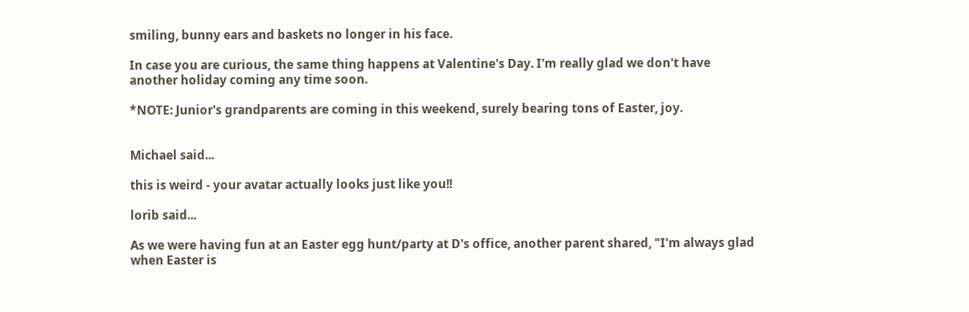smiling, bunny ears and baskets no longer in his face.

In case you are curious, the same thing happens at Valentine's Day. I'm really glad we don't have another holiday coming any time soon.

*NOTE: Junior's grandparents are coming in this weekend, surely bearing tons of Easter, joy.


Michael said...

this is weird - your avatar actually looks just like you!!

lorib said...

As we were having fun at an Easter egg hunt/party at D's office, another parent shared, "I'm always glad when Easter is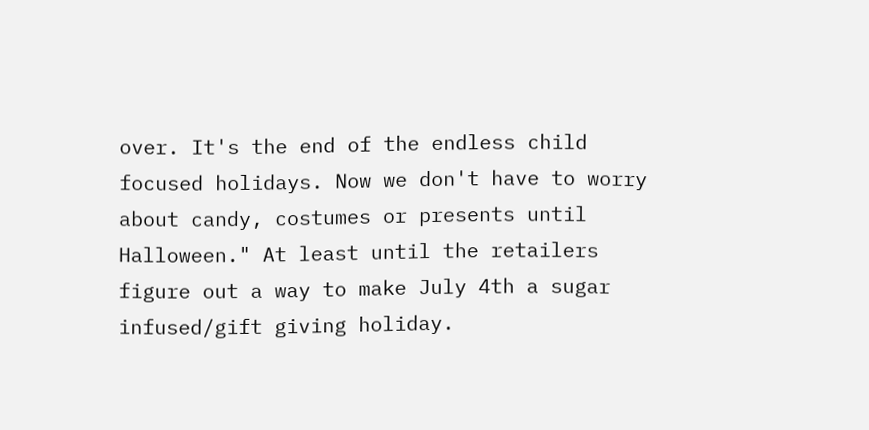over. It's the end of the endless child focused holidays. Now we don't have to worry about candy, costumes or presents until Halloween." At least until the retailers figure out a way to make July 4th a sugar infused/gift giving holiday.